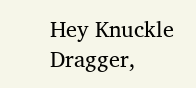Hey Knuckle Dragger,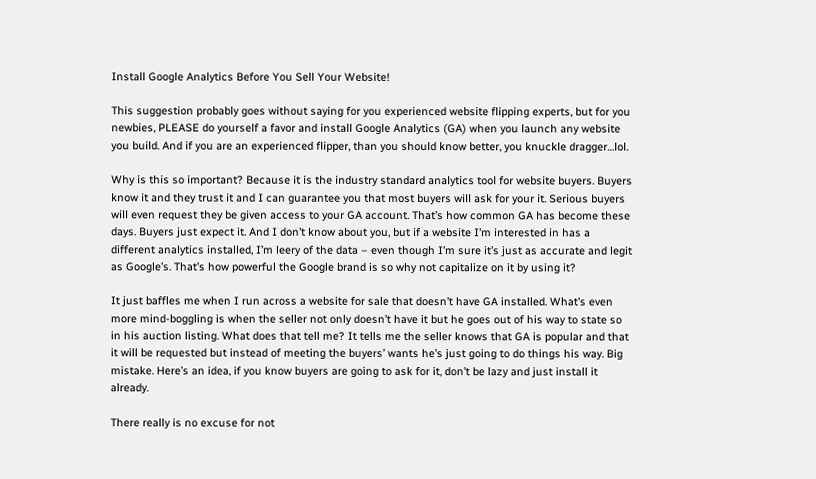Install Google Analytics Before You Sell Your Website!

This suggestion probably goes without saying for you experienced website flipping experts, but for you newbies, PLEASE do yourself a favor and install Google Analytics (GA) when you launch any website you build. And if you are an experienced flipper, than you should know better, you knuckle dragger…lol.

Why is this so important? Because it is the industry standard analytics tool for website buyers. Buyers know it and they trust it and I can guarantee you that most buyers will ask for your it. Serious buyers will even request they be given access to your GA account. That’s how common GA has become these days. Buyers just expect it. And I don’t know about you, but if a website I’m interested in has a different analytics installed, I’m leery of the data – even though I’m sure it’s just as accurate and legit as Google’s. That’s how powerful the Google brand is so why not capitalize on it by using it?

It just baffles me when I run across a website for sale that doesn’t have GA installed. What’s even more mind-boggling is when the seller not only doesn’t have it but he goes out of his way to state so in his auction listing. What does that tell me? It tells me the seller knows that GA is popular and that it will be requested but instead of meeting the buyers’ wants he’s just going to do things his way. Big mistake. Here’s an idea, if you know buyers are going to ask for it, don’t be lazy and just install it already.

There really is no excuse for not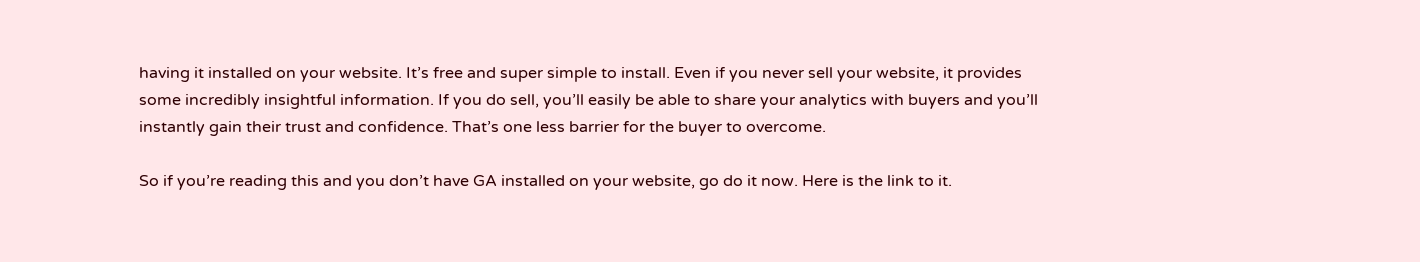having it installed on your website. It’s free and super simple to install. Even if you never sell your website, it provides some incredibly insightful information. If you do sell, you’ll easily be able to share your analytics with buyers and you’ll instantly gain their trust and confidence. That’s one less barrier for the buyer to overcome.

So if you’re reading this and you don’t have GA installed on your website, go do it now. Here is the link to it.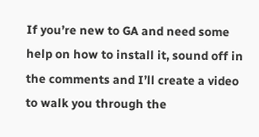If you’re new to GA and need some help on how to install it, sound off in the comments and I’ll create a video to walk you through the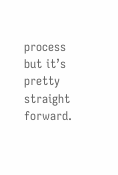process but it’s pretty straight forward.